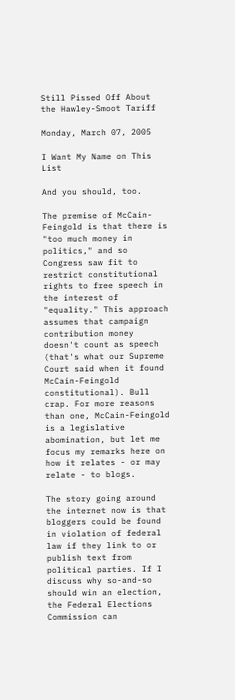Still Pissed Off About the Hawley-Smoot Tariff

Monday, March 07, 2005

I Want My Name on This List

And you should, too.

The premise of McCain-Feingold is that there is "too much money in politics," and so Congress saw fit to restrict constitutional rights to free speech in the interest of "equality." This approach assumes that campaign contribution money doesn't count as speech (that's what our Supreme Court said when it found McCain-Feingold constitutional). Bull crap. For more reasons than one, McCain-Feingold is a legislative abomination, but let me focus my remarks here on how it relates - or may relate - to blogs.

The story going around the internet now is that bloggers could be found in violation of federal law if they link to or publish text from political parties. If I discuss why so-and-so should win an election, the Federal Elections Commission can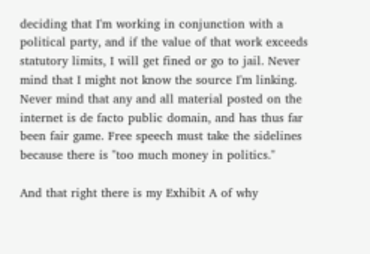deciding that I'm working in conjunction with a political party, and if the value of that work exceeds statutory limits, I will get fined or go to jail. Never mind that I might not know the source I'm linking. Never mind that any and all material posted on the internet is de facto public domain, and has thus far been fair game. Free speech must take the sidelines because there is "too much money in politics."

And that right there is my Exhibit A of why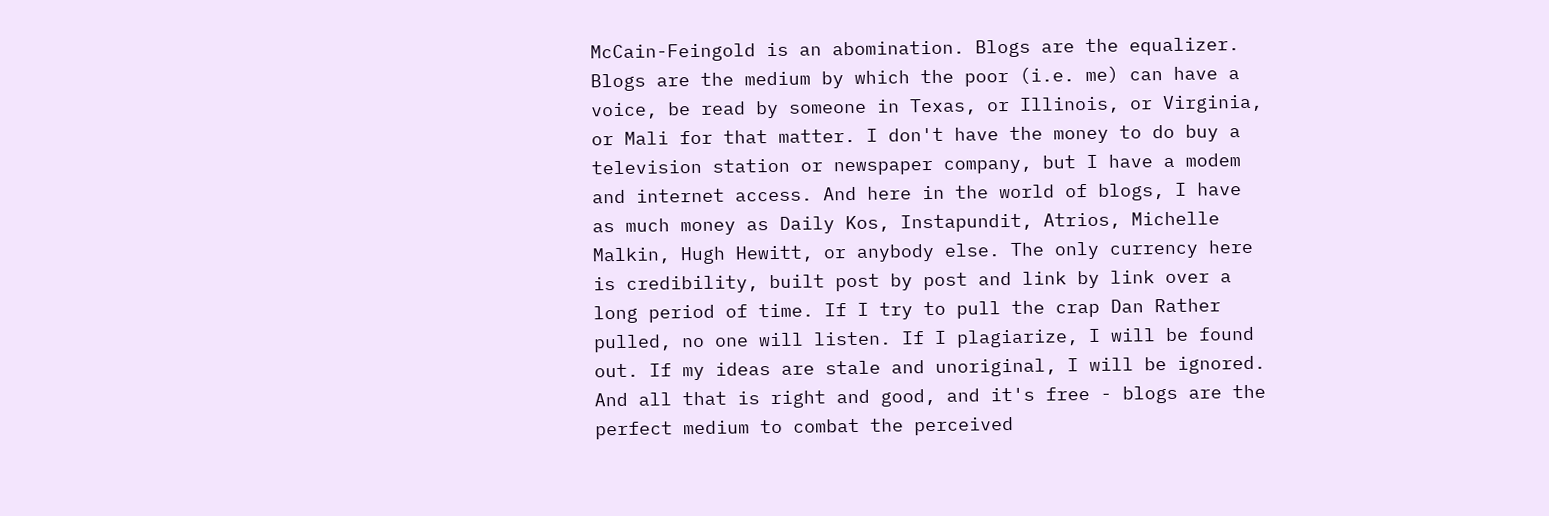McCain-Feingold is an abomination. Blogs are the equalizer. Blogs are the medium by which the poor (i.e. me) can have a voice, be read by someone in Texas, or Illinois, or Virginia, or Mali for that matter. I don't have the money to do buy a television station or newspaper company, but I have a modem and internet access. And here in the world of blogs, I have as much money as Daily Kos, Instapundit, Atrios, Michelle Malkin, Hugh Hewitt, or anybody else. The only currency here is credibility, built post by post and link by link over a long period of time. If I try to pull the crap Dan Rather pulled, no one will listen. If I plagiarize, I will be found out. If my ideas are stale and unoriginal, I will be ignored. And all that is right and good, and it's free - blogs are the perfect medium to combat the perceived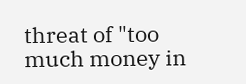threat of "too much money in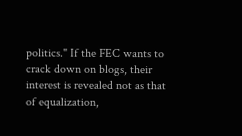politics." If the FEC wants to crack down on blogs, their interest is revealed not as that of equalization,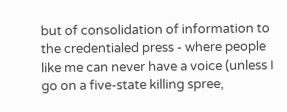but of consolidation of information to the credentialed press - where people like me can never have a voice (unless I go on a five-state killing spree,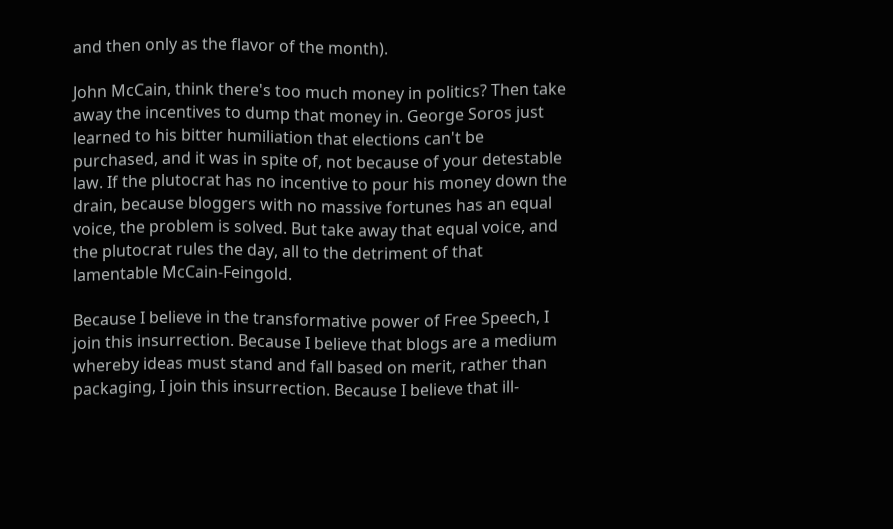and then only as the flavor of the month).

John McCain, think there's too much money in politics? Then take away the incentives to dump that money in. George Soros just learned to his bitter humiliation that elections can't be purchased, and it was in spite of, not because of your detestable law. If the plutocrat has no incentive to pour his money down the drain, because bloggers with no massive fortunes has an equal voice, the problem is solved. But take away that equal voice, and the plutocrat rules the day, all to the detriment of that lamentable McCain-Feingold.

Because I believe in the transformative power of Free Speech, I join this insurrection. Because I believe that blogs are a medium whereby ideas must stand and fall based on merit, rather than packaging, I join this insurrection. Because I believe that ill-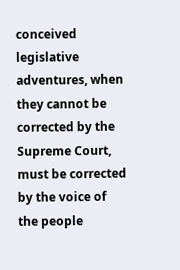conceived legislative adventures, when they cannot be corrected by the Supreme Court, must be corrected by the voice of the people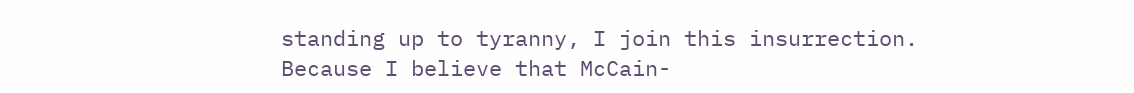standing up to tyranny, I join this insurrection. Because I believe that McCain-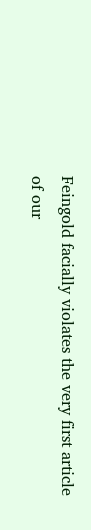Feingold facially violates the very first article of our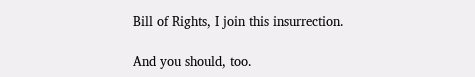Bill of Rights, I join this insurrection.

And you should, too.